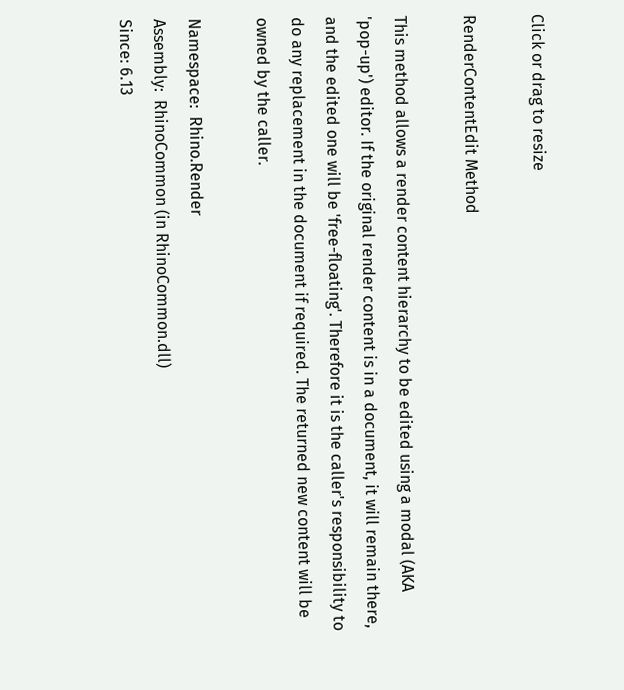Click or drag to resize

RenderContentEdit Method

This method allows a render content hierarchy to be edited using a modal (AKA 'pop-up') editor. If the original render content is in a document, it will remain there, and the edited one will be 'free-floating'. Therefore it is the caller's responsibility to do any replacement in the document if required. The returned new content will be owned by the caller.

Namespace:  Rhino.Render
Assembly:  RhinoCommon (in RhinoCommon.dll)
Since: 6.13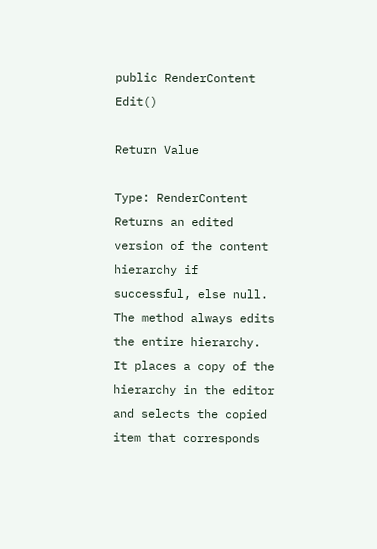public RenderContent Edit()

Return Value

Type: RenderContent
Returns an edited version of the content hierarchy if successful, else null. The method always edits the entire hierarchy. It places a copy of the hierarchy in the editor and selects the copied item that corresponds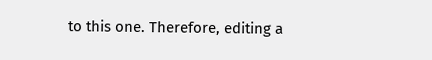to this one. Therefore, editing a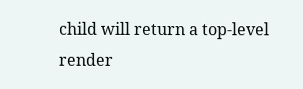child will return a top-level render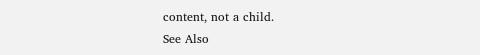content, not a child.
See Also